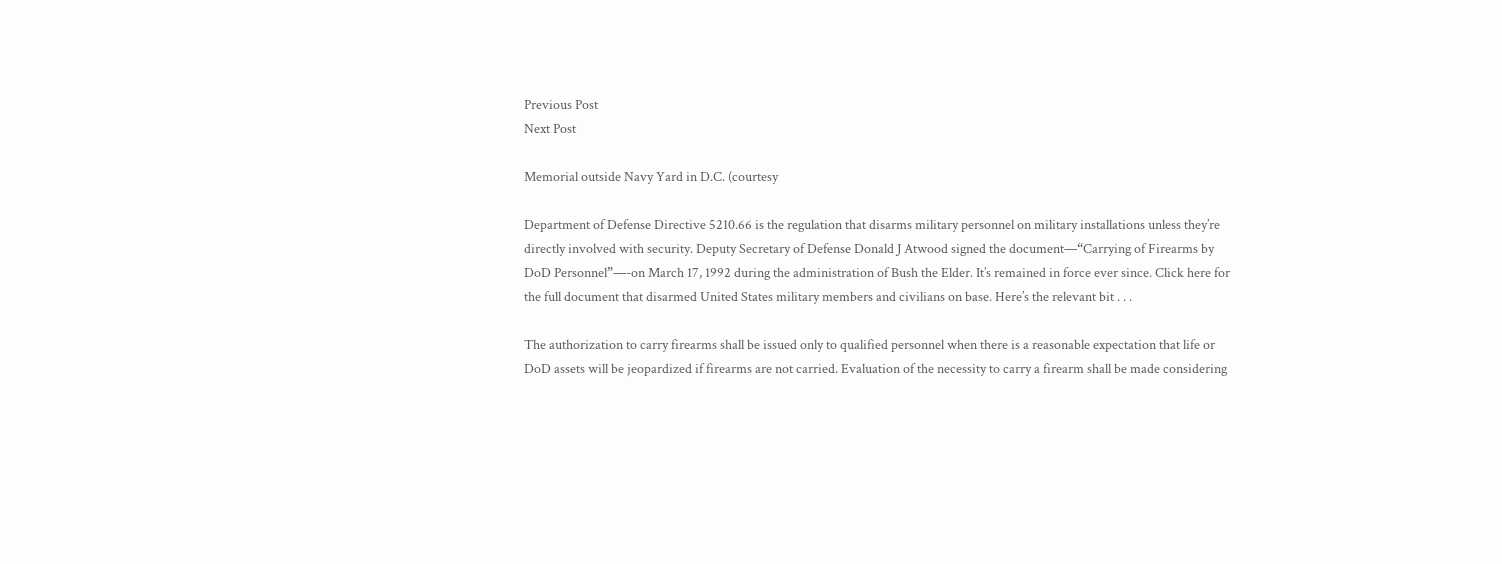Previous Post
Next Post

Memorial outside Navy Yard in D.C. (courtesy

Department of Defense Directive 5210.66 is the regulation that disarms military personnel on military installations unless they’re directly involved with security. Deputy Secretary of Defense Donald J Atwood signed the document—“Carrying of Firearms by DoD Personnel”—-on March 17, 1992 during the administration of Bush the Elder. It’s remained in force ever since. Click here for the full document that disarmed United States military members and civilians on base. Here’s the relevant bit . . .

The authorization to carry firearms shall be issued only to qualified personnel when there is a reasonable expectation that life or DoD assets will be jeopardized if firearms are not carried. Evaluation of the necessity to carry a firearm shall be made considering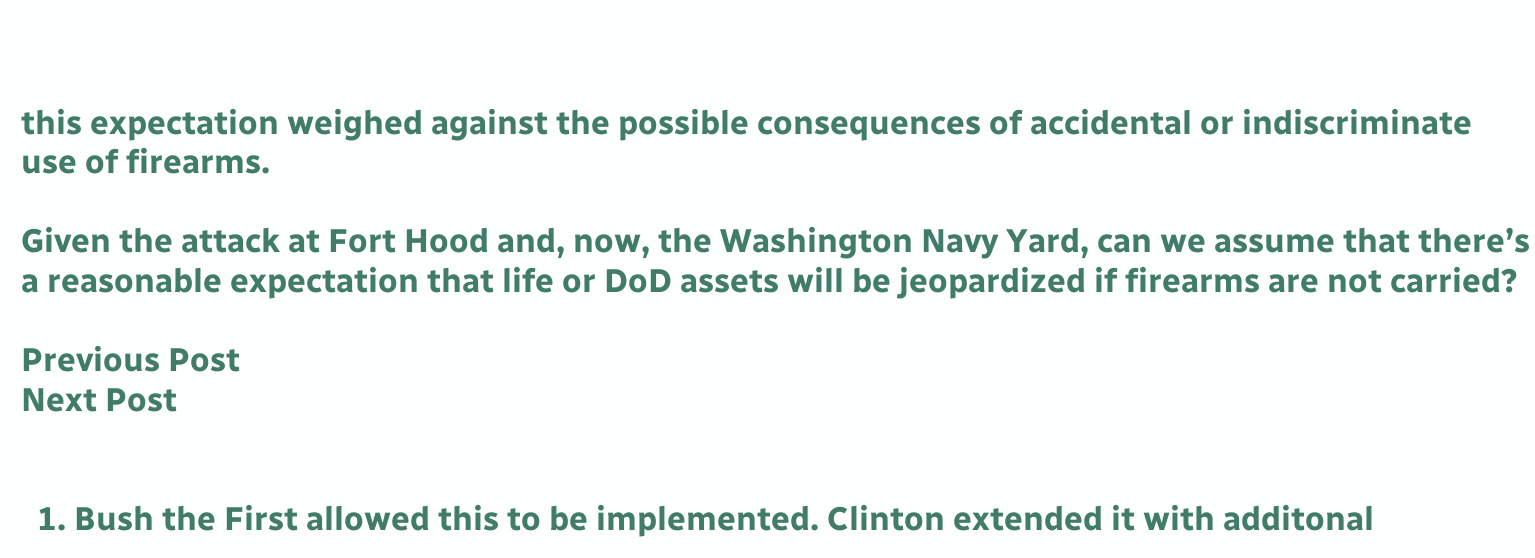this expectation weighed against the possible consequences of accidental or indiscriminate use of firearms.

Given the attack at Fort Hood and, now, the Washington Navy Yard, can we assume that there’s a reasonable expectation that life or DoD assets will be jeopardized if firearms are not carried?

Previous Post
Next Post


  1. Bush the First allowed this to be implemented. Clinton extended it with additonal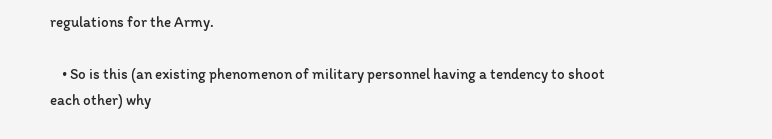regulations for the Army.

    • So is this (an existing phenomenon of military personnel having a tendency to shoot each other) why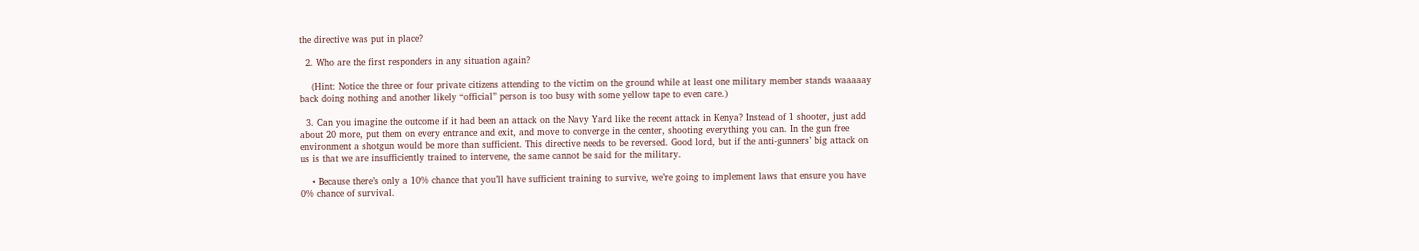the directive was put in place?

  2. Who are the first responders in any situation again?

    (Hint: Notice the three or four private citizens attending to the victim on the ground while at least one military member stands waaaaay back doing nothing and another likely “official” person is too busy with some yellow tape to even care.)

  3. Can you imagine the outcome if it had been an attack on the Navy Yard like the recent attack in Kenya? Instead of 1 shooter, just add about 20 more, put them on every entrance and exit, and move to converge in the center, shooting everything you can. In the gun free environment a shotgun would be more than sufficient. This directive needs to be reversed. Good lord, but if the anti-gunners’ big attack on us is that we are insufficiently trained to intervene, the same cannot be said for the military.

    • Because there’s only a 10% chance that you’ll have sufficient training to survive, we’re going to implement laws that ensure you have 0% chance of survival.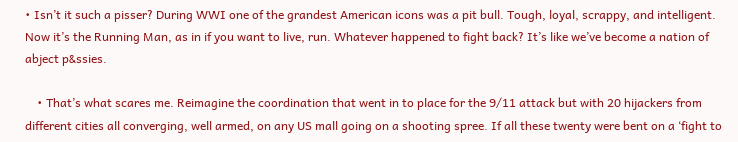• Isn’t it such a pisser? During WWI one of the grandest American icons was a pit bull. Tough, loyal, scrappy, and intelligent. Now it’s the Running Man, as in if you want to live, run. Whatever happened to fight back? It’s like we’ve become a nation of abject p&ssies.

    • That’s what scares me. Reimagine the coordination that went in to place for the 9/11 attack but with 20 hijackers from different cities all converging, well armed, on any US mall going on a shooting spree. If all these twenty were bent on a ‘fight to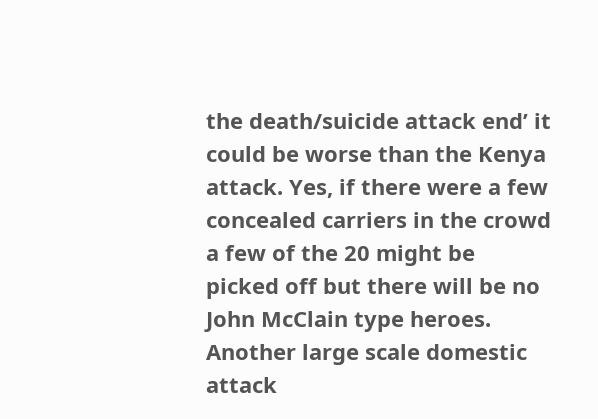the death/suicide attack end’ it could be worse than the Kenya attack. Yes, if there were a few concealed carriers in the crowd a few of the 20 might be picked off but there will be no John McClain type heroes. Another large scale domestic attack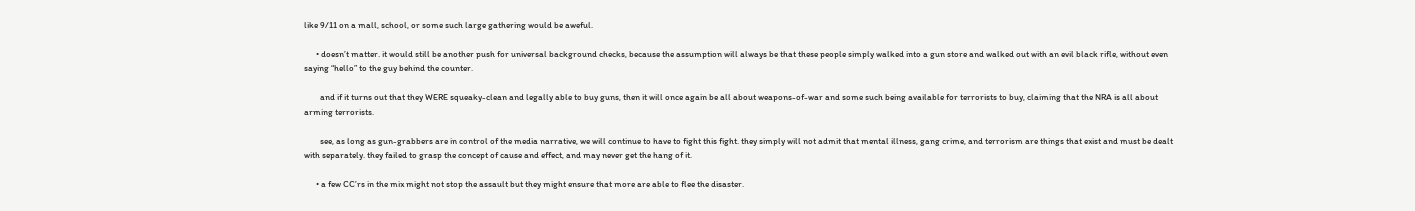like 9/11 on a mall, school, or some such large gathering would be aweful.

      • doesn’t matter. it would still be another push for universal background checks, because the assumption will always be that these people simply walked into a gun store and walked out with an evil black rifle, without even saying “hello” to the guy behind the counter.

        and if it turns out that they WERE squeaky-clean and legally able to buy guns, then it will once again be all about weapons-of-war and some such being available for terrorists to buy, claiming that the NRA is all about arming terrorists.

        see, as long as gun-grabbers are in control of the media narrative, we will continue to have to fight this fight. they simply will not admit that mental illness, gang crime, and terrorism are things that exist and must be dealt with separately. they failed to grasp the concept of cause and effect, and may never get the hang of it.

      • a few CC’rs in the mix might not stop the assault but they might ensure that more are able to flee the disaster.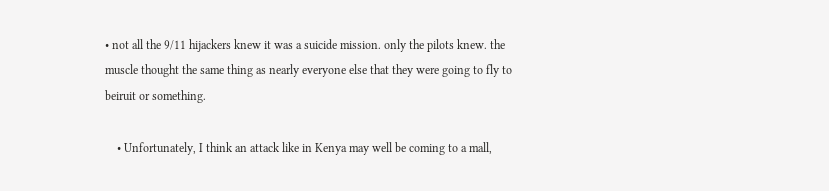• not all the 9/11 hijackers knew it was a suicide mission. only the pilots knew. the muscle thought the same thing as nearly everyone else that they were going to fly to beiruit or something.

    • Unfortunately, I think an attack like in Kenya may well be coming to a mall,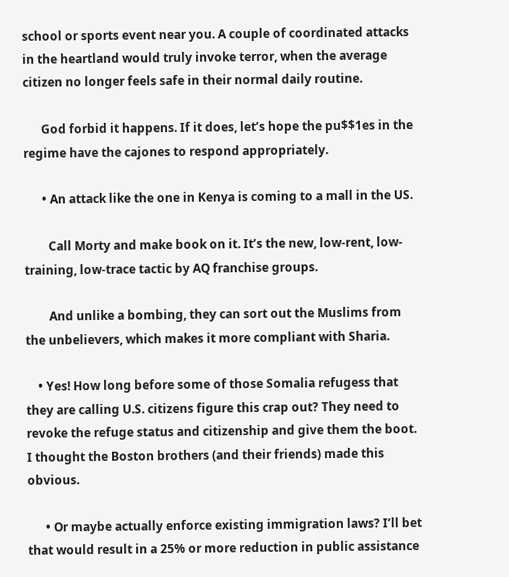school or sports event near you. A couple of coordinated attacks in the heartland would truly invoke terror, when the average citizen no longer feels safe in their normal daily routine.

      God forbid it happens. If it does, let’s hope the pu$$1es in the regime have the cajones to respond appropriately.

      • An attack like the one in Kenya is coming to a mall in the US.

        Call Morty and make book on it. It’s the new, low-rent, low-training, low-trace tactic by AQ franchise groups.

        And unlike a bombing, they can sort out the Muslims from the unbelievers, which makes it more compliant with Sharia.

    • Yes! How long before some of those Somalia refugess that they are calling U.S. citizens figure this crap out? They need to revoke the refuge status and citizenship and give them the boot. I thought the Boston brothers (and their friends) made this obvious.

      • Or maybe actually enforce existing immigration laws? I’ll bet that would result in a 25% or more reduction in public assistance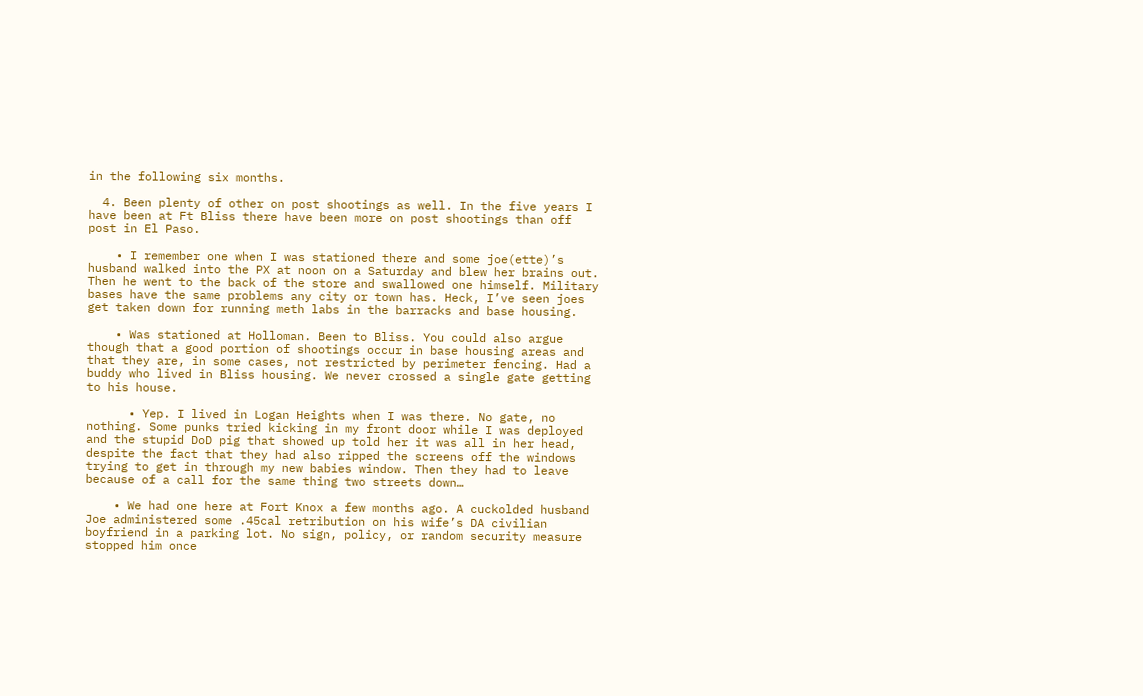in the following six months.

  4. Been plenty of other on post shootings as well. In the five years I have been at Ft Bliss there have been more on post shootings than off post in El Paso.

    • I remember one when I was stationed there and some joe(ette)’s husband walked into the PX at noon on a Saturday and blew her brains out. Then he went to the back of the store and swallowed one himself. Military bases have the same problems any city or town has. Heck, I’ve seen joes get taken down for running meth labs in the barracks and base housing.

    • Was stationed at Holloman. Been to Bliss. You could also argue though that a good portion of shootings occur in base housing areas and that they are, in some cases, not restricted by perimeter fencing. Had a buddy who lived in Bliss housing. We never crossed a single gate getting to his house.

      • Yep. I lived in Logan Heights when I was there. No gate, no nothing. Some punks tried kicking in my front door while I was deployed and the stupid DoD pig that showed up told her it was all in her head, despite the fact that they had also ripped the screens off the windows trying to get in through my new babies window. Then they had to leave because of a call for the same thing two streets down…

    • We had one here at Fort Knox a few months ago. A cuckolded husband Joe administered some .45cal retribution on his wife’s DA civilian boyfriend in a parking lot. No sign, policy, or random security measure stopped him once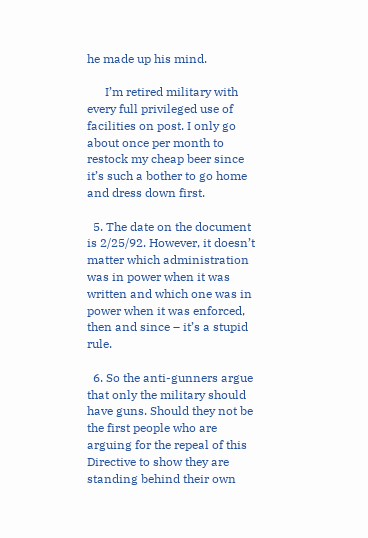he made up his mind.

      I’m retired military with every full privileged use of facilities on post. I only go about once per month to restock my cheap beer since it’s such a bother to go home and dress down first.

  5. The date on the document is 2/25/92. However, it doesn’t matter which administration was in power when it was written and which one was in power when it was enforced, then and since – it’s a stupid rule.

  6. So the anti-gunners argue that only the military should have guns. Should they not be the first people who are arguing for the repeal of this Directive to show they are standing behind their own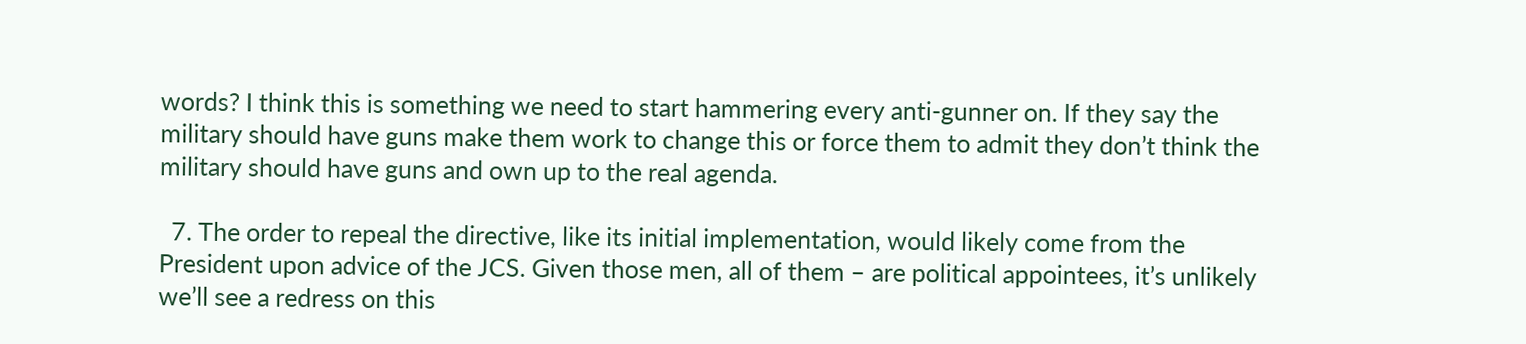words? I think this is something we need to start hammering every anti-gunner on. If they say the military should have guns make them work to change this or force them to admit they don’t think the military should have guns and own up to the real agenda.

  7. The order to repeal the directive, like its initial implementation, would likely come from the President upon advice of the JCS. Given those men, all of them – are political appointees, it’s unlikely we’ll see a redress on this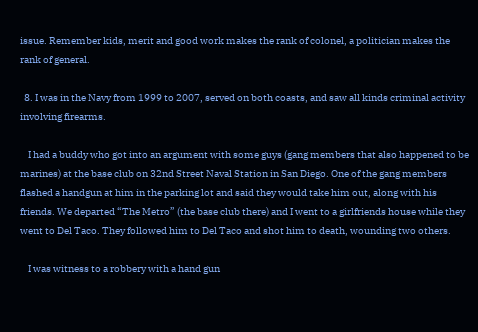issue. Remember kids, merit and good work makes the rank of colonel, a politician makes the rank of general.

  8. I was in the Navy from 1999 to 2007, served on both coasts, and saw all kinds criminal activity involving firearms.

    I had a buddy who got into an argument with some guys (gang members that also happened to be marines) at the base club on 32nd Street Naval Station in San Diego. One of the gang members flashed a handgun at him in the parking lot and said they would take him out, along with his friends. We departed “The Metro” (the base club there) and I went to a girlfriends house while they went to Del Taco. They followed him to Del Taco and shot him to death, wounding two others.

    I was witness to a robbery with a hand gun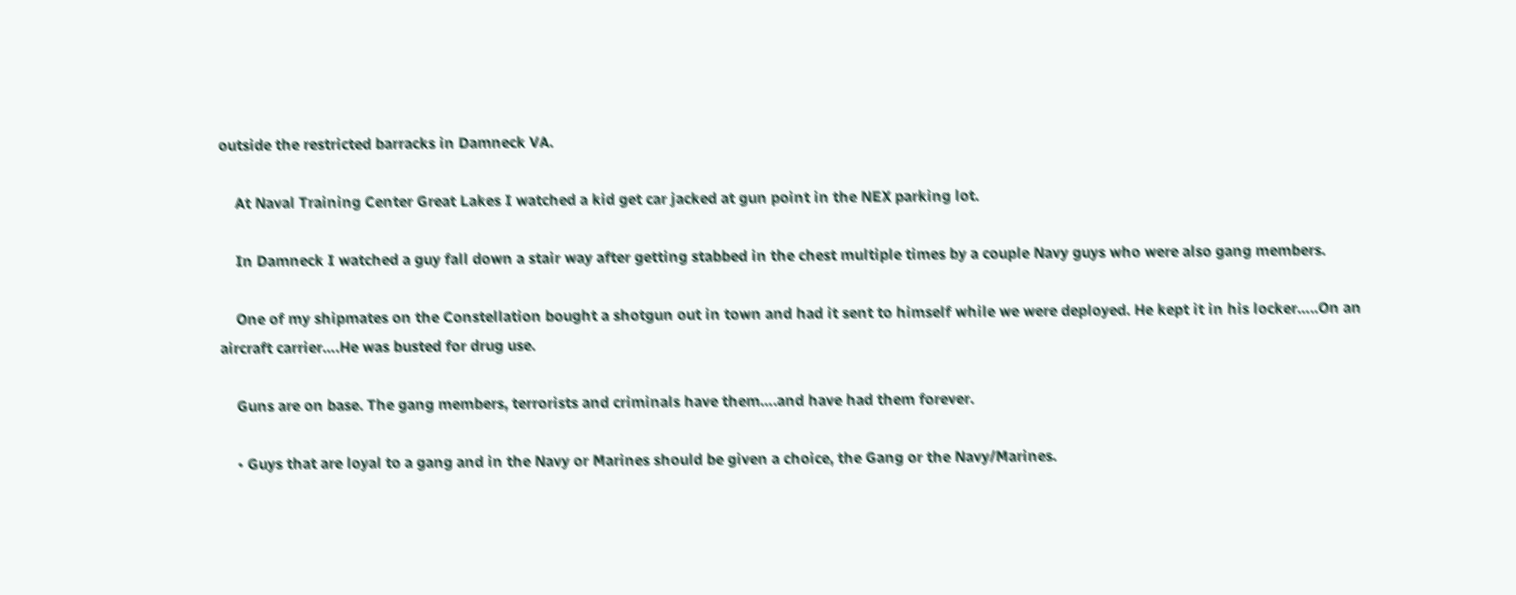outside the restricted barracks in Damneck VA.

    At Naval Training Center Great Lakes I watched a kid get car jacked at gun point in the NEX parking lot.

    In Damneck I watched a guy fall down a stair way after getting stabbed in the chest multiple times by a couple Navy guys who were also gang members.

    One of my shipmates on the Constellation bought a shotgun out in town and had it sent to himself while we were deployed. He kept it in his locker…..On an aircraft carrier….He was busted for drug use.

    Guns are on base. The gang members, terrorists and criminals have them….and have had them forever.

    • Guys that are loyal to a gang and in the Navy or Marines should be given a choice, the Gang or the Navy/Marines.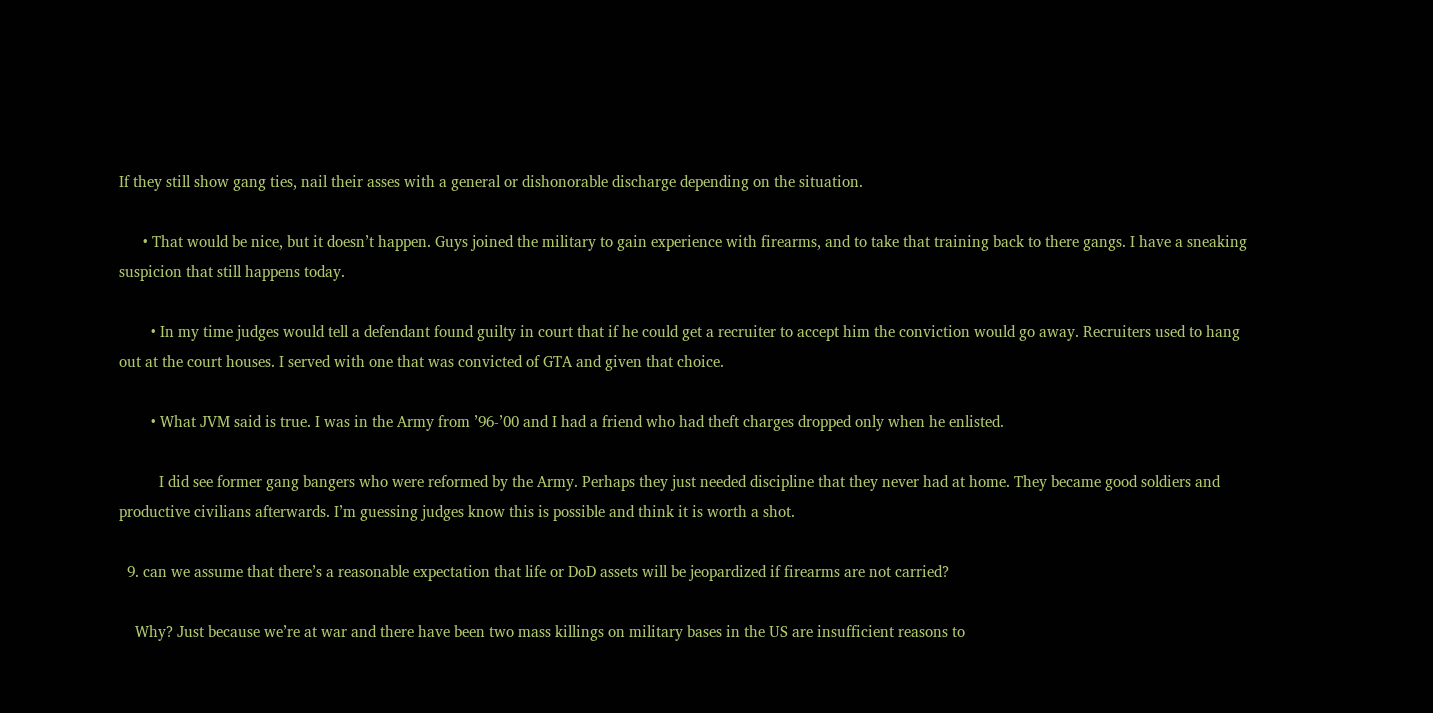If they still show gang ties, nail their asses with a general or dishonorable discharge depending on the situation.

      • That would be nice, but it doesn’t happen. Guys joined the military to gain experience with firearms, and to take that training back to there gangs. I have a sneaking suspicion that still happens today.

        • In my time judges would tell a defendant found guilty in court that if he could get a recruiter to accept him the conviction would go away. Recruiters used to hang out at the court houses. I served with one that was convicted of GTA and given that choice.

        • What JVM said is true. I was in the Army from ’96-’00 and I had a friend who had theft charges dropped only when he enlisted.

          I did see former gang bangers who were reformed by the Army. Perhaps they just needed discipline that they never had at home. They became good soldiers and productive civilians afterwards. I’m guessing judges know this is possible and think it is worth a shot.

  9. can we assume that there’s a reasonable expectation that life or DoD assets will be jeopardized if firearms are not carried?

    Why? Just because we’re at war and there have been two mass killings on military bases in the US are insufficient reasons to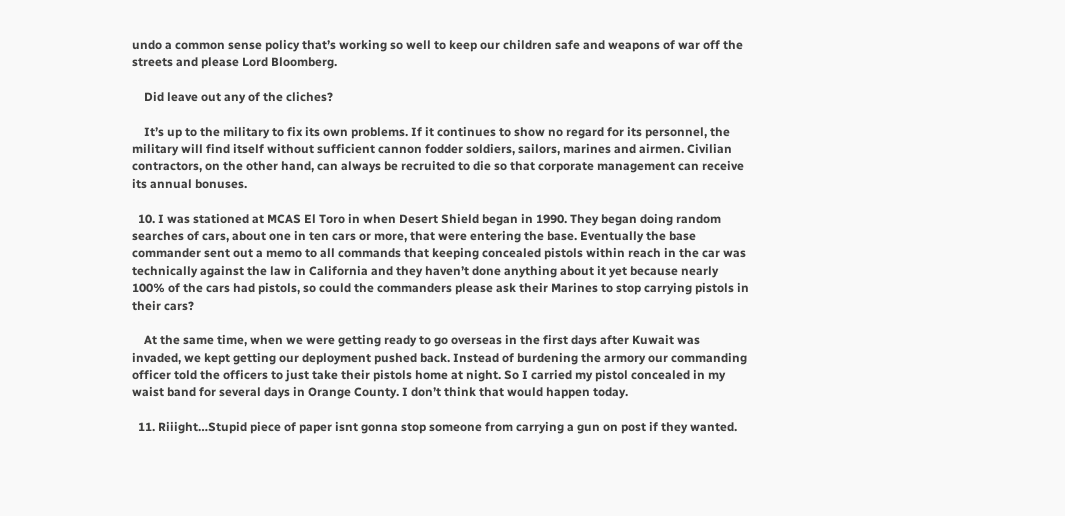undo a common sense policy that’s working so well to keep our children safe and weapons of war off the streets and please Lord Bloomberg.

    Did leave out any of the cliches?

    It’s up to the military to fix its own problems. If it continues to show no regard for its personnel, the military will find itself without sufficient cannon fodder soldiers, sailors, marines and airmen. Civilian contractors, on the other hand, can always be recruited to die so that corporate management can receive its annual bonuses.

  10. I was stationed at MCAS El Toro in when Desert Shield began in 1990. They began doing random searches of cars, about one in ten cars or more, that were entering the base. Eventually the base commander sent out a memo to all commands that keeping concealed pistols within reach in the car was technically against the law in California and they haven’t done anything about it yet because nearly 100% of the cars had pistols, so could the commanders please ask their Marines to stop carrying pistols in their cars?

    At the same time, when we were getting ready to go overseas in the first days after Kuwait was invaded, we kept getting our deployment pushed back. Instead of burdening the armory our commanding officer told the officers to just take their pistols home at night. So I carried my pistol concealed in my waist band for several days in Orange County. I don’t think that would happen today.

  11. Riiight…Stupid piece of paper isnt gonna stop someone from carrying a gun on post if they wanted.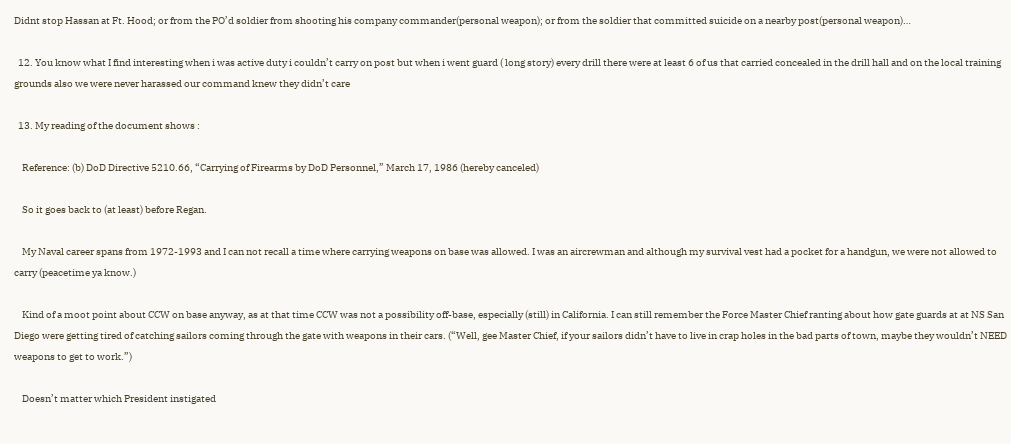Didnt stop Hassan at Ft. Hood; or from the PO’d soldier from shooting his company commander(personal weapon); or from the soldier that committed suicide on a nearby post(personal weapon)…

  12. You know what I find interesting when i was active duty i couldn’t carry on post but when i went guard ( long story) every drill there were at least 6 of us that carried concealed in the drill hall and on the local training grounds also we were never harassed our command knew they didn’t care

  13. My reading of the document shows :

    Reference: (b) DoD Directive 5210.66, “Carrying of Firearms by DoD Personnel,” March 17, 1986 (hereby canceled)

    So it goes back to (at least) before Regan.

    My Naval career spans from 1972-1993 and I can not recall a time where carrying weapons on base was allowed. I was an aircrewman and although my survival vest had a pocket for a handgun, we were not allowed to carry (peacetime ya know.)

    Kind of a moot point about CCW on base anyway, as at that time CCW was not a possibility off-base, especially (still) in California. I can still remember the Force Master Chief ranting about how gate guards at at NS San Diego were getting tired of catching sailors coming through the gate with weapons in their cars. (“Well, gee Master Chief, if your sailors didn’t have to live in crap holes in the bad parts of town, maybe they wouldn’t NEED weapons to get to work.”)

    Doesn’t matter which President instigated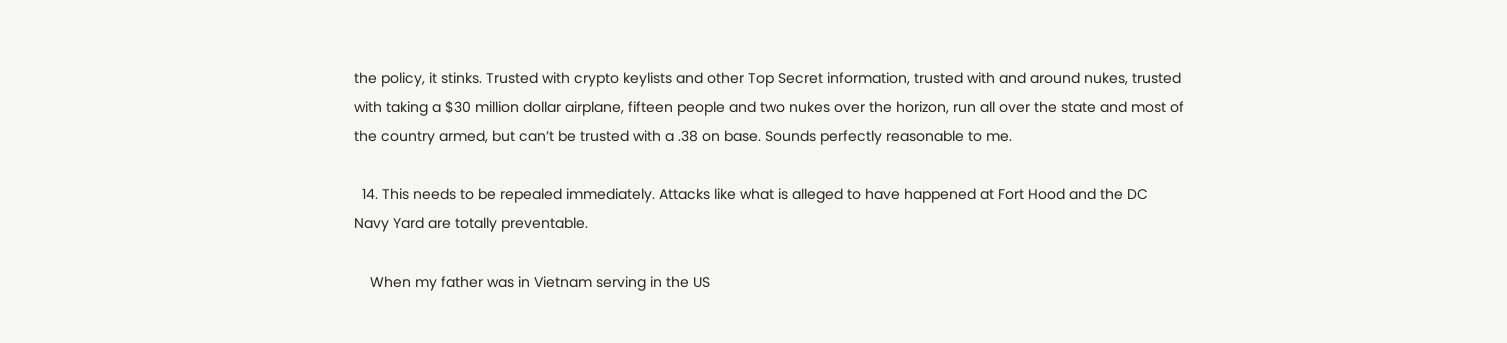the policy, it stinks. Trusted with crypto keylists and other Top Secret information, trusted with and around nukes, trusted with taking a $30 million dollar airplane, fifteen people and two nukes over the horizon, run all over the state and most of the country armed, but can’t be trusted with a .38 on base. Sounds perfectly reasonable to me.

  14. This needs to be repealed immediately. Attacks like what is alleged to have happened at Fort Hood and the DC Navy Yard are totally preventable.

    When my father was in Vietnam serving in the US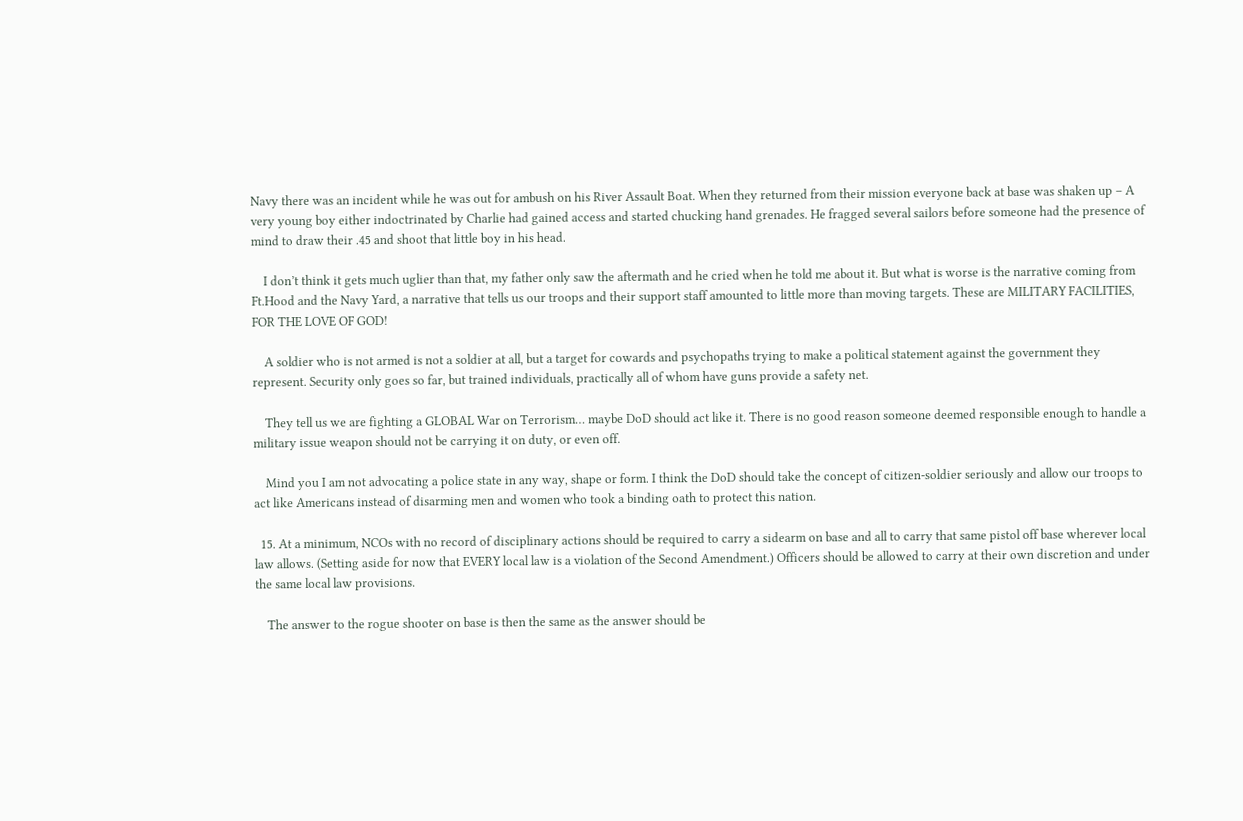Navy there was an incident while he was out for ambush on his River Assault Boat. When they returned from their mission everyone back at base was shaken up – A very young boy either indoctrinated by Charlie had gained access and started chucking hand grenades. He fragged several sailors before someone had the presence of mind to draw their .45 and shoot that little boy in his head.

    I don’t think it gets much uglier than that, my father only saw the aftermath and he cried when he told me about it. But what is worse is the narrative coming from Ft.Hood and the Navy Yard, a narrative that tells us our troops and their support staff amounted to little more than moving targets. These are MILITARY FACILITIES, FOR THE LOVE OF GOD!

    A soldier who is not armed is not a soldier at all, but a target for cowards and psychopaths trying to make a political statement against the government they represent. Security only goes so far, but trained individuals, practically all of whom have guns provide a safety net.

    They tell us we are fighting a GLOBAL War on Terrorism… maybe DoD should act like it. There is no good reason someone deemed responsible enough to handle a military issue weapon should not be carrying it on duty, or even off.

    Mind you I am not advocating a police state in any way, shape or form. I think the DoD should take the concept of citizen-soldier seriously and allow our troops to act like Americans instead of disarming men and women who took a binding oath to protect this nation.

  15. At a minimum, NCOs with no record of disciplinary actions should be required to carry a sidearm on base and all to carry that same pistol off base wherever local law allows. (Setting aside for now that EVERY local law is a violation of the Second Amendment.) Officers should be allowed to carry at their own discretion and under the same local law provisions.

    The answer to the rogue shooter on base is then the same as the answer should be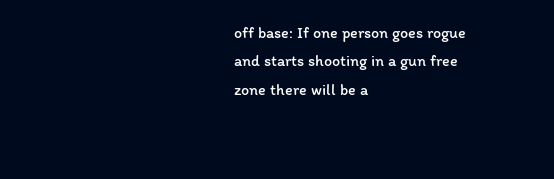off base: If one person goes rogue and starts shooting in a gun free zone there will be a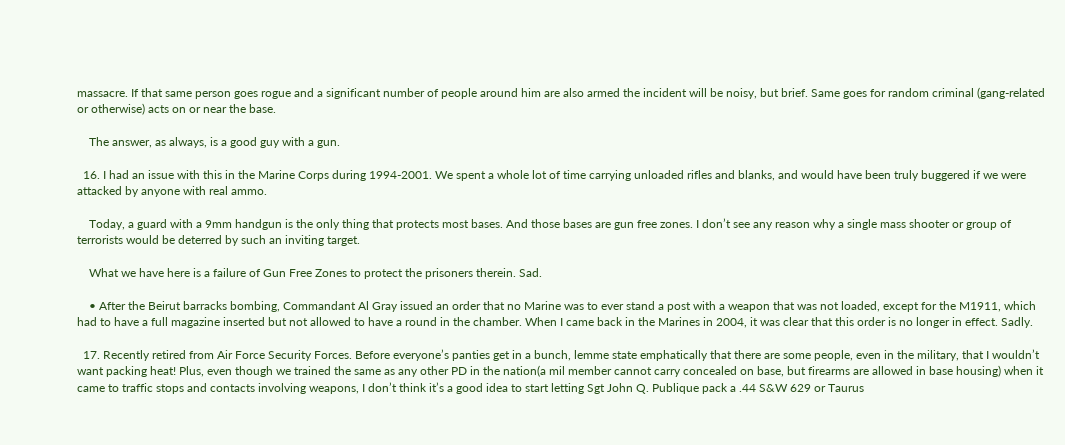massacre. If that same person goes rogue and a significant number of people around him are also armed the incident will be noisy, but brief. Same goes for random criminal (gang-related or otherwise) acts on or near the base.

    The answer, as always, is a good guy with a gun.

  16. I had an issue with this in the Marine Corps during 1994-2001. We spent a whole lot of time carrying unloaded rifles and blanks, and would have been truly buggered if we were attacked by anyone with real ammo.

    Today, a guard with a 9mm handgun is the only thing that protects most bases. And those bases are gun free zones. I don’t see any reason why a single mass shooter or group of terrorists would be deterred by such an inviting target.

    What we have here is a failure of Gun Free Zones to protect the prisoners therein. Sad.

    • After the Beirut barracks bombing, Commandant Al Gray issued an order that no Marine was to ever stand a post with a weapon that was not loaded, except for the M1911, which had to have a full magazine inserted but not allowed to have a round in the chamber. When I came back in the Marines in 2004, it was clear that this order is no longer in effect. Sadly.

  17. Recently retired from Air Force Security Forces. Before everyone’s panties get in a bunch, lemme state emphatically that there are some people, even in the military, that I wouldn’t want packing heat! Plus, even though we trained the same as any other PD in the nation(a mil member cannot carry concealed on base, but firearms are allowed in base housing) when it came to traffic stops and contacts involving weapons, I don’t think it’s a good idea to start letting Sgt John Q. Publique pack a .44 S&W 629 or Taurus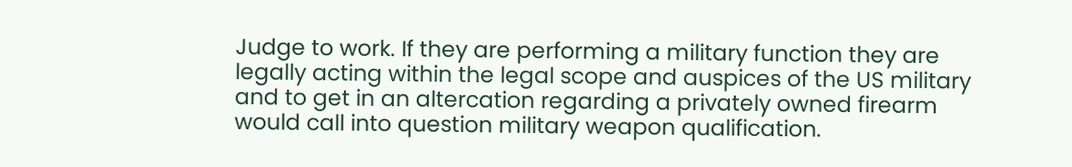Judge to work. If they are performing a military function they are legally acting within the legal scope and auspices of the US military and to get in an altercation regarding a privately owned firearm would call into question military weapon qualification.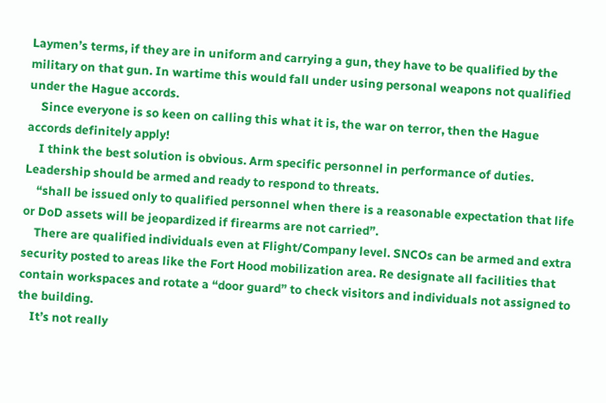Laymen’s terms, if they are in uniform and carrying a gun, they have to be qualified by the military on that gun. In wartime this would fall under using personal weapons not qualified under the Hague accords.
    Since everyone is so keen on calling this what it is, the war on terror, then the Hague accords definitely apply!
    I think the best solution is obvious. Arm specific personnel in performance of duties. Leadership should be armed and ready to respond to threats.
    “shall be issued only to qualified personnel when there is a reasonable expectation that life or DoD assets will be jeopardized if firearms are not carried”.
    There are qualified individuals even at Flight/Company level. SNCOs can be armed and extra security posted to areas like the Fort Hood mobilization area. Re designate all facilities that contain workspaces and rotate a “door guard” to check visitors and individuals not assigned to the building.
    It’s not really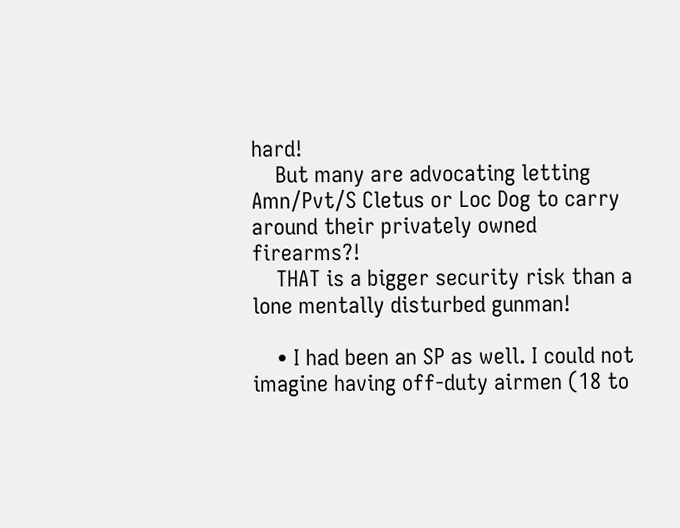hard!
    But many are advocating letting Amn/Pvt/S Cletus or Loc Dog to carry around their privately owned firearms?!
    THAT is a bigger security risk than a lone mentally disturbed gunman!

    • I had been an SP as well. I could not imagine having off-duty airmen (18 to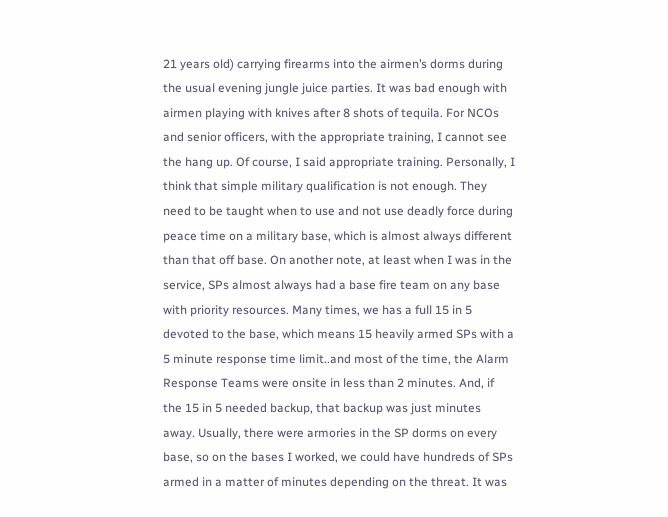21 years old) carrying firearms into the airmen’s dorms during the usual evening jungle juice parties. It was bad enough with airmen playing with knives after 8 shots of tequila. For NCOs and senior officers, with the appropriate training, I cannot see the hang up. Of course, I said appropriate training. Personally, I think that simple military qualification is not enough. They need to be taught when to use and not use deadly force during peace time on a military base, which is almost always different than that off base. On another note, at least when I was in the service, SPs almost always had a base fire team on any base with priority resources. Many times, we has a full 15 in 5 devoted to the base, which means 15 heavily armed SPs with a 5 minute response time limit..and most of the time, the Alarm Response Teams were onsite in less than 2 minutes. And, if the 15 in 5 needed backup, that backup was just minutes away. Usually, there were armories in the SP dorms on every base, so on the bases I worked, we could have hundreds of SPs armed in a matter of minutes depending on the threat. It was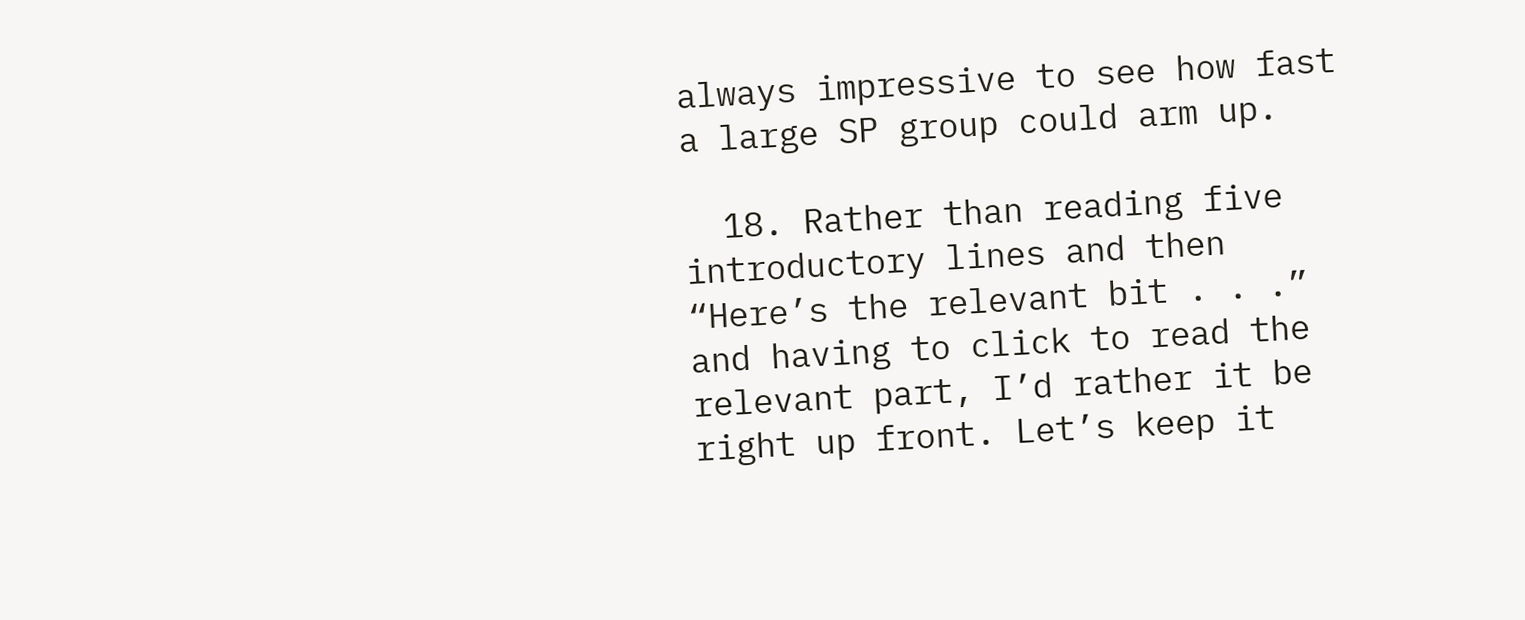always impressive to see how fast a large SP group could arm up.

  18. Rather than reading five introductory lines and then “Here’s the relevant bit . . .” and having to click to read the relevant part, I’d rather it be right up front. Let’s keep it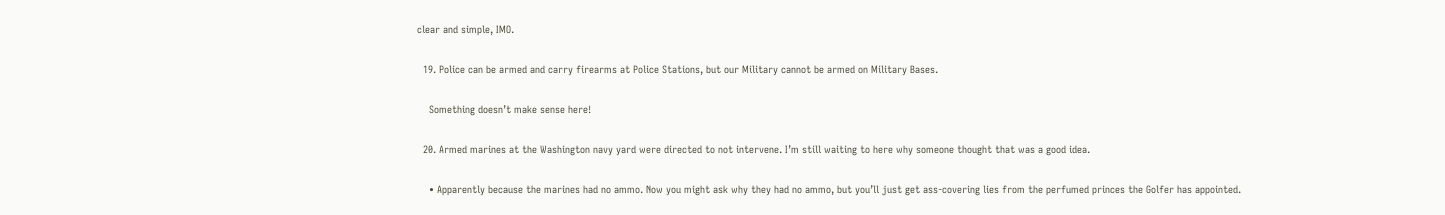clear and simple, IMO.

  19. Police can be armed and carry firearms at Police Stations, but our Military cannot be armed on Military Bases.

    Something doesn’t make sense here!

  20. Armed marines at the Washington navy yard were directed to not intervene. I’m still waiting to here why someone thought that was a good idea.

    • Apparently because the marines had no ammo. Now you might ask why they had no ammo, but you’ll just get ass-covering lies from the perfumed princes the Golfer has appointed.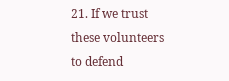21. If we trust these volunteers to defend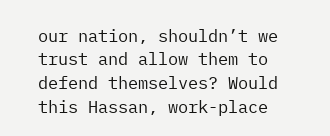our nation, shouldn’t we trust and allow them to defend themselves? Would this Hassan, work-place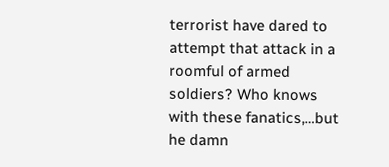terrorist have dared to attempt that attack in a roomful of armed soldiers? Who knows with these fanatics,…but he damn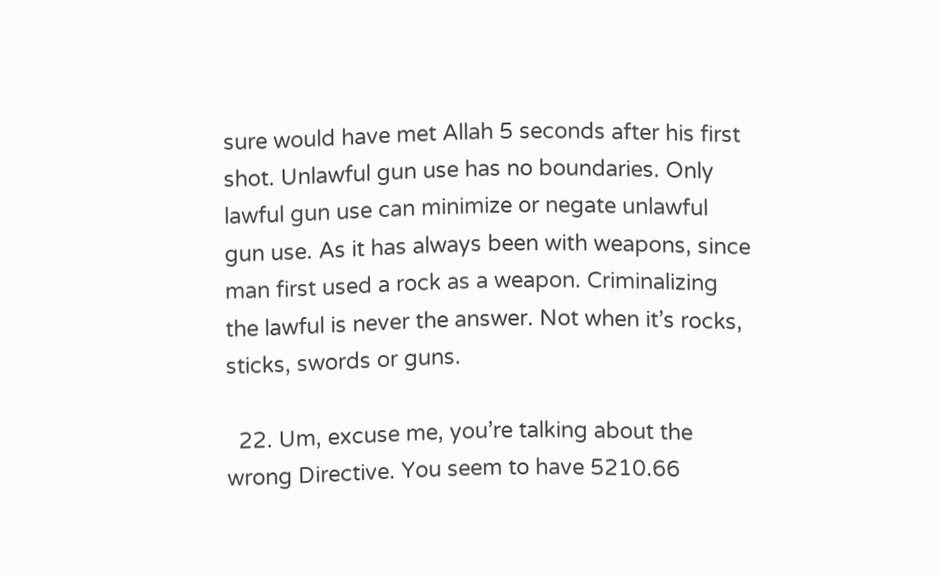sure would have met Allah 5 seconds after his first shot. Unlawful gun use has no boundaries. Only lawful gun use can minimize or negate unlawful gun use. As it has always been with weapons, since man first used a rock as a weapon. Criminalizing the lawful is never the answer. Not when it’s rocks, sticks, swords or guns.

  22. Um, excuse me, you’re talking about the wrong Directive. You seem to have 5210.66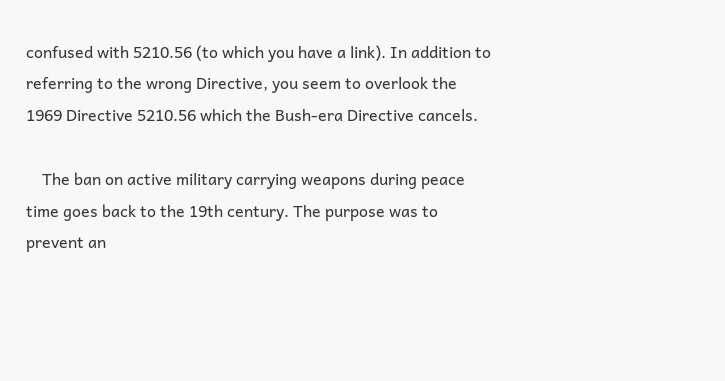confused with 5210.56 (to which you have a link). In addition to referring to the wrong Directive, you seem to overlook the 1969 Directive 5210.56 which the Bush-era Directive cancels.

    The ban on active military carrying weapons during peace time goes back to the 19th century. The purpose was to prevent an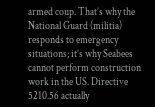armed coup. That’s why the National Guard (militia) responds to emergency situations; it’s why Seabees cannot perform construction work in the US. Directive 5210.56 actually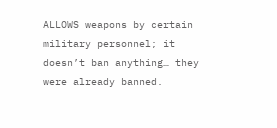ALLOWS weapons by certain military personnel; it doesn’t ban anything… they were already banned.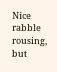Nice rabble rousing, but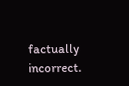factually incorrect.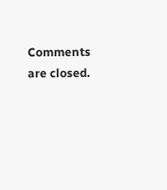Comments are closed.